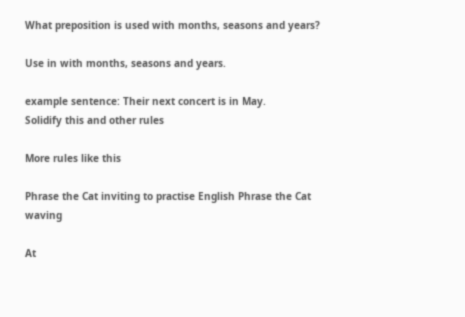What preposition is used with months, seasons and years?

Use in with months, seasons and years.

example sentence: Their next concert is in May.
Solidify this and other rules

More rules like this

Phrase the Cat inviting to practise English Phrase the Cat waving

At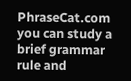PhraseCat.com you can study a brief grammar rule and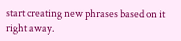start creating new phrases based on it right away.